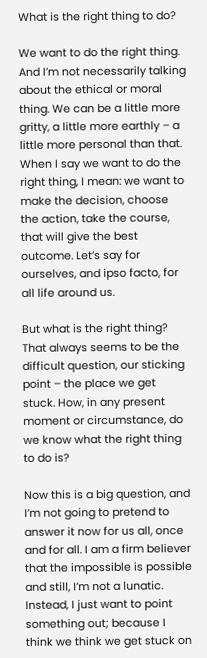What is the right thing to do?

We want to do the right thing. And I’m not necessarily talking about the ethical or moral thing. We can be a little more gritty, a little more earthly – a little more personal than that. When I say we want to do the right thing, I mean: we want to make the decision, choose the action, take the course, that will give the best outcome. Let’s say for ourselves, and ipso facto, for all life around us.

But what is the right thing? That always seems to be the difficult question, our sticking point – the place we get stuck. How, in any present moment or circumstance, do we know what the right thing to do is?

Now this is a big question, and I’m not going to pretend to answer it now for us all, once and for all. I am a firm believer that the impossible is possible and still, I’m not a lunatic. Instead, I just want to point something out; because I think we think we get stuck on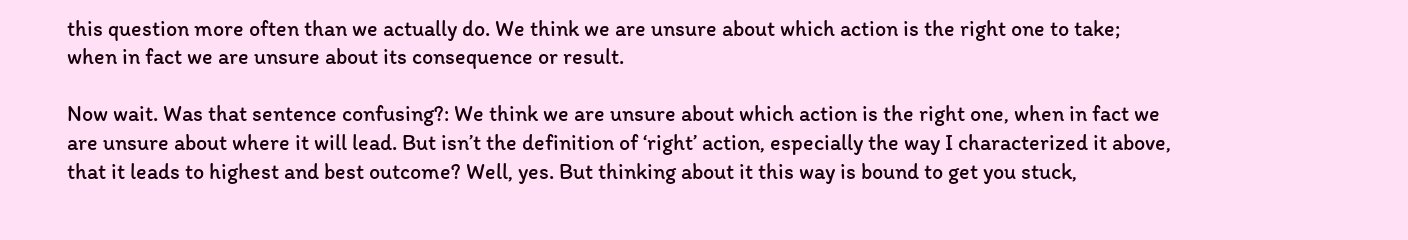this question more often than we actually do. We think we are unsure about which action is the right one to take; when in fact we are unsure about its consequence or result.

Now wait. Was that sentence confusing?: We think we are unsure about which action is the right one, when in fact we are unsure about where it will lead. But isn’t the definition of ‘right’ action, especially the way I characterized it above, that it leads to highest and best outcome? Well, yes. But thinking about it this way is bound to get you stuck,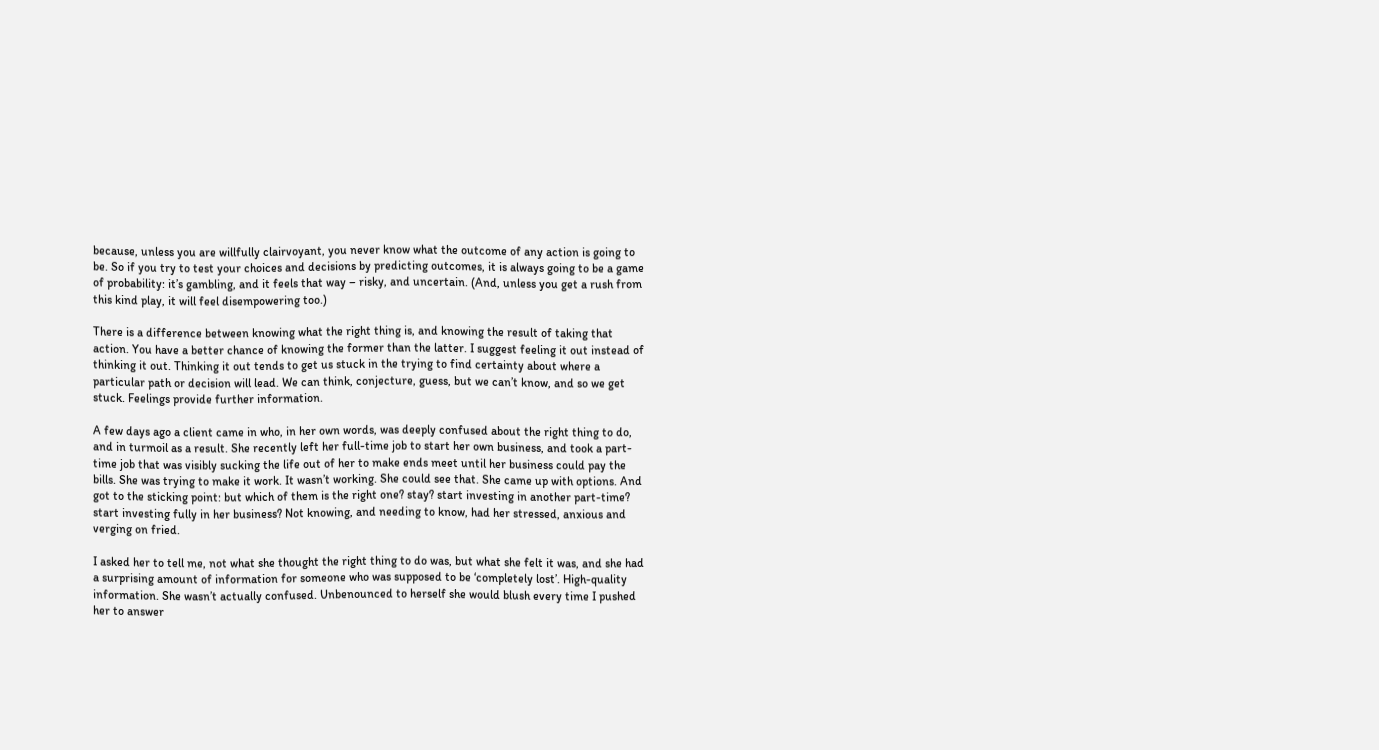because, unless you are willfully clairvoyant, you never know what the outcome of any action is going to be. So if you try to test your choices and decisions by predicting outcomes, it is always going to be a game of probability: it’s gambling, and it feels that way – risky, and uncertain. (And, unless you get a rush from this kind play, it will feel disempowering too.)

There is a difference between knowing what the right thing is, and knowing the result of taking that action. You have a better chance of knowing the former than the latter. I suggest feeling it out instead of thinking it out. Thinking it out tends to get us stuck in the trying to find certainty about where a particular path or decision will lead. We can think, conjecture, guess, but we can’t know, and so we get stuck. Feelings provide further information.

A few days ago a client came in who, in her own words, was deeply confused about the right thing to do, and in turmoil as a result. She recently left her full-time job to start her own business, and took a part-time job that was visibly sucking the life out of her to make ends meet until her business could pay the bills. She was trying to make it work. It wasn’t working. She could see that. She came up with options. And got to the sticking point: but which of them is the right one? stay? start investing in another part-time? start investing fully in her business? Not knowing, and needing to know, had her stressed, anxious and verging on fried.

I asked her to tell me, not what she thought the right thing to do was, but what she felt it was, and she had a surprising amount of information for someone who was supposed to be ‘completely lost’. High-quality information. She wasn’t actually confused. Unbenounced to herself she would blush every time I pushed her to answer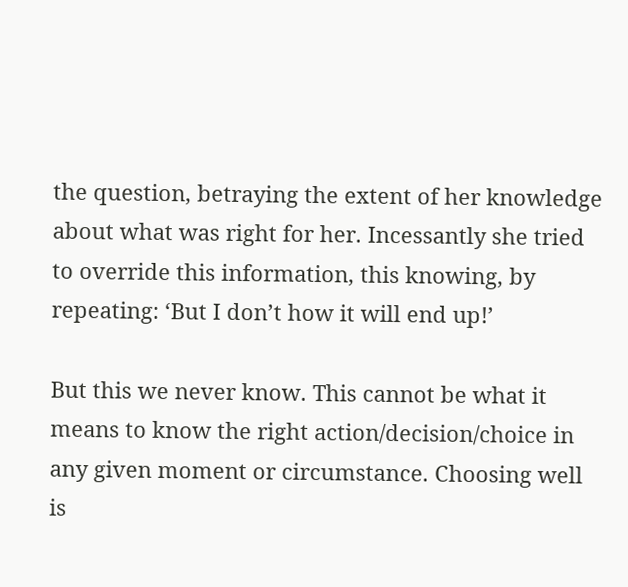the question, betraying the extent of her knowledge about what was right for her. Incessantly she tried to override this information, this knowing, by repeating: ‘But I don’t how it will end up!’

But this we never know. This cannot be what it means to know the right action/decision/choice in any given moment or circumstance. Choosing well is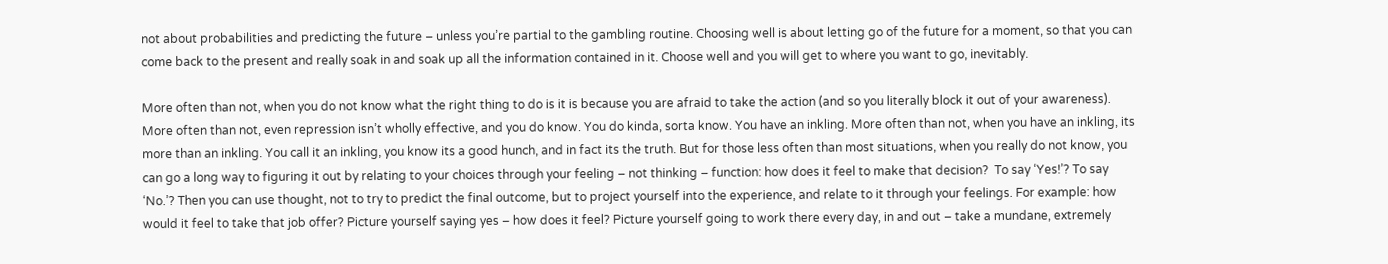not about probabilities and predicting the future – unless you’re partial to the gambling routine. Choosing well is about letting go of the future for a moment, so that you can come back to the present and really soak in and soak up all the information contained in it. Choose well and you will get to where you want to go, inevitably.

More often than not, when you do not know what the right thing to do is it is because you are afraid to take the action (and so you literally block it out of your awareness). More often than not, even repression isn’t wholly effective, and you do know. You do kinda, sorta know. You have an inkling. More often than not, when you have an inkling, its more than an inkling. You call it an inkling, you know its a good hunch, and in fact its the truth. But for those less often than most situations, when you really do not know, you can go a long way to figuring it out by relating to your choices through your feeling – not thinking – function: how does it feel to make that decision?  To say ‘Yes!’? To say ‘No.’? Then you can use thought, not to try to predict the final outcome, but to project yourself into the experience, and relate to it through your feelings. For example: how would it feel to take that job offer? Picture yourself saying yes – how does it feel? Picture yourself going to work there every day, in and out – take a mundane, extremely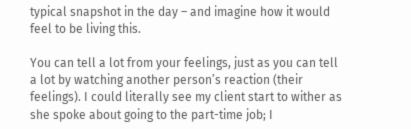typical snapshot in the day – and imagine how it would feel to be living this.

You can tell a lot from your feelings, just as you can tell a lot by watching another person’s reaction (their feelings). I could literally see my client start to wither as she spoke about going to the part-time job; I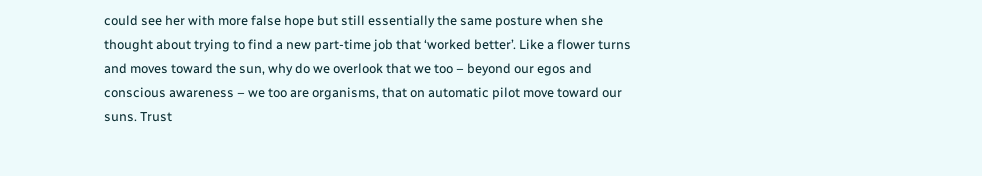could see her with more false hope but still essentially the same posture when she thought about trying to find a new part-time job that ‘worked better’. Like a flower turns and moves toward the sun, why do we overlook that we too – beyond our egos and conscious awareness – we too are organisms, that on automatic pilot move toward our suns. Trust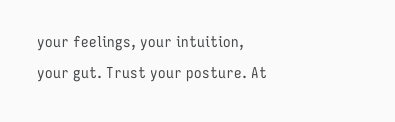your feelings, your intuition, your gut. Trust your posture. At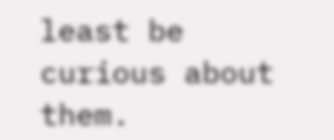least be curious about them.